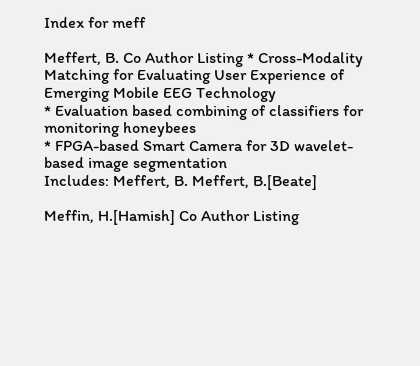Index for meff

Meffert, B. Co Author Listing * Cross-Modality Matching for Evaluating User Experience of Emerging Mobile EEG Technology
* Evaluation based combining of classifiers for monitoring honeybees
* FPGA-based Smart Camera for 3D wavelet-based image segmentation
Includes: Meffert, B. Meffert, B.[Beate]

Meffin, H.[Hamish] Co Author Listing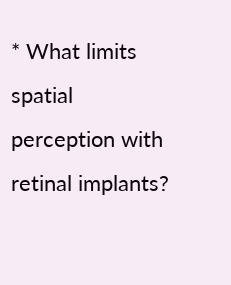* What limits spatial perception with retinal implants?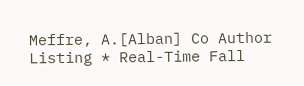Meffre, A.[Alban] Co Author Listing * Real-Time Fall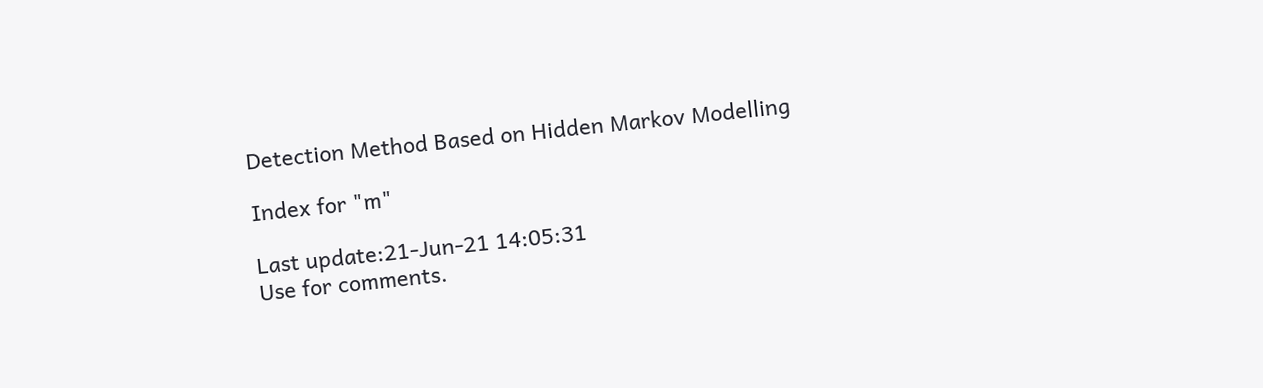Detection Method Based on Hidden Markov Modelling

Index for "m"

Last update:21-Jun-21 14:05:31
Use for comments.